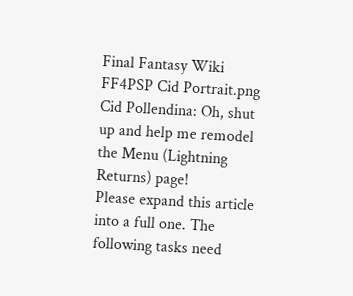Final Fantasy Wiki
FF4PSP Cid Portrait.png
Cid Pollendina: Oh, shut up and help me remodel the Menu (Lightning Returns) page!
Please expand this article into a full one. The following tasks need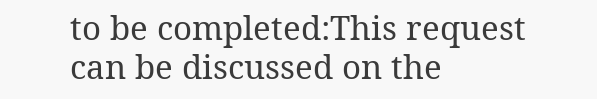to be completed:This request can be discussed on the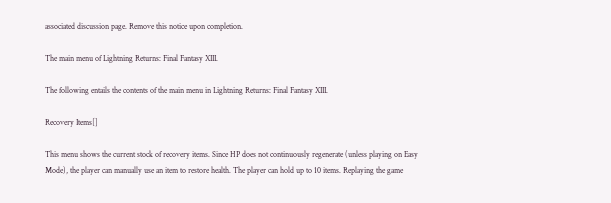associated discussion page. Remove this notice upon completion.

The main menu of Lightning Returns: Final Fantasy XIII.

The following entails the contents of the main menu in Lightning Returns: Final Fantasy XIII.

Recovery Items[]

This menu shows the current stock of recovery items. Since HP does not continuously regenerate (unless playing on Easy Mode), the player can manually use an item to restore health. The player can hold up to 10 items. Replaying the game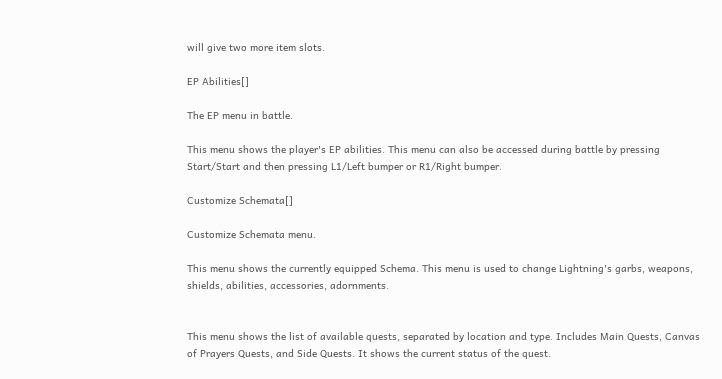will give two more item slots.

EP Abilities[]

The EP menu in battle.

This menu shows the player's EP abilities. This menu can also be accessed during battle by pressing Start/Start and then pressing L1/Left bumper or R1/Right bumper.

Customize Schemata[]

Customize Schemata menu.

This menu shows the currently equipped Schema. This menu is used to change Lightning's garbs, weapons, shields, abilities, accessories, adornments.


This menu shows the list of available quests, separated by location and type. Includes Main Quests, Canvas of Prayers Quests, and Side Quests. It shows the current status of the quest.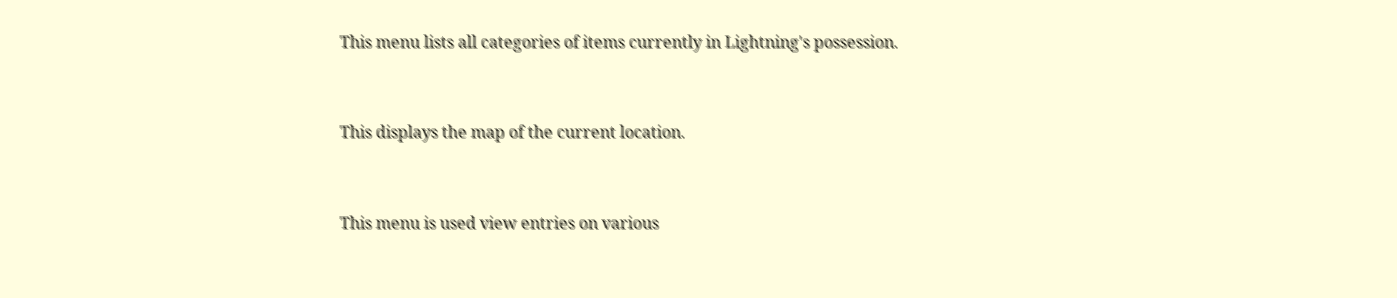This menu lists all categories of items currently in Lightning's possession.


This displays the map of the current location.


This menu is used view entries on various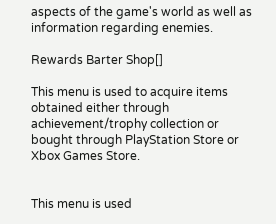aspects of the game's world as well as information regarding enemies.

Rewards Barter Shop[]

This menu is used to acquire items obtained either through achievement/trophy collection or bought through PlayStation Store or Xbox Games Store.


This menu is used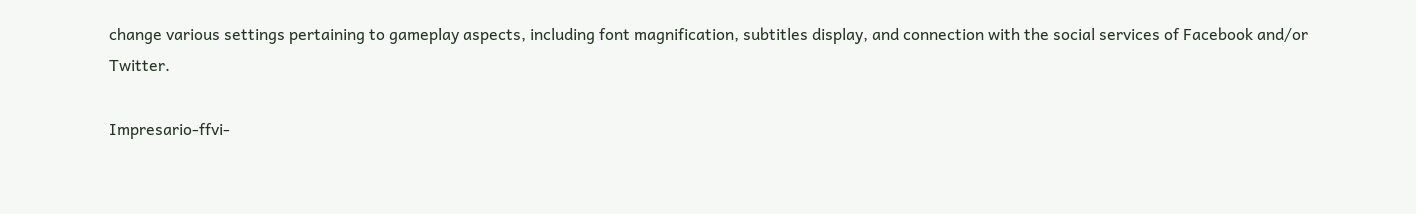change various settings pertaining to gameplay aspects, including font magnification, subtitles display, and connection with the social services of Facebook and/or Twitter.

Impresario-ffvi-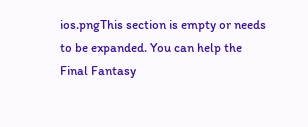ios.pngThis section is empty or needs to be expanded. You can help the Final Fantasy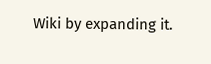Wiki by expanding it.